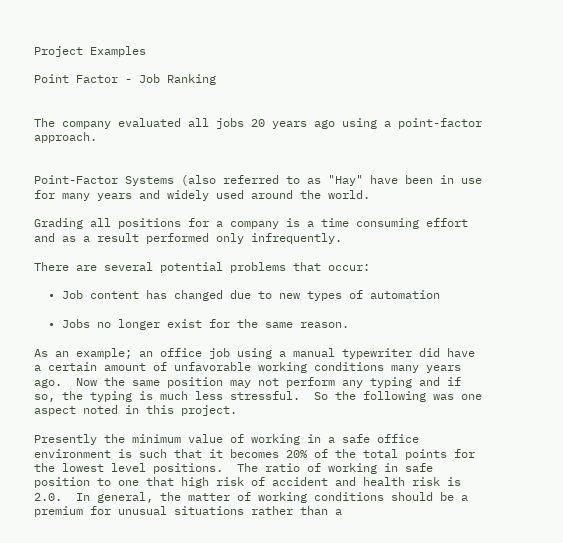Project Examples

Point Factor - Job Ranking


The company evaluated all jobs 20 years ago using a point-factor approach.


Point-Factor Systems (also referred to as "Hay" have been in use for many years and widely used around the world.

Grading all positions for a company is a time consuming effort and as a result performed only infrequently.

There are several potential problems that occur:

  • Job content has changed due to new types of automation

  • Jobs no longer exist for the same reason.

As an example; an office job using a manual typewriter did have a certain amount of unfavorable working conditions many years ago.  Now the same position may not perform any typing and if so, the typing is much less stressful.  So the following was one aspect noted in this project.

Presently the minimum value of working in a safe office environment is such that it becomes 20% of the total points for the lowest level positions.  The ratio of working in safe position to one that high risk of accident and health risk is 2.0.  In general, the matter of working conditions should be a premium for unusual situations rather than a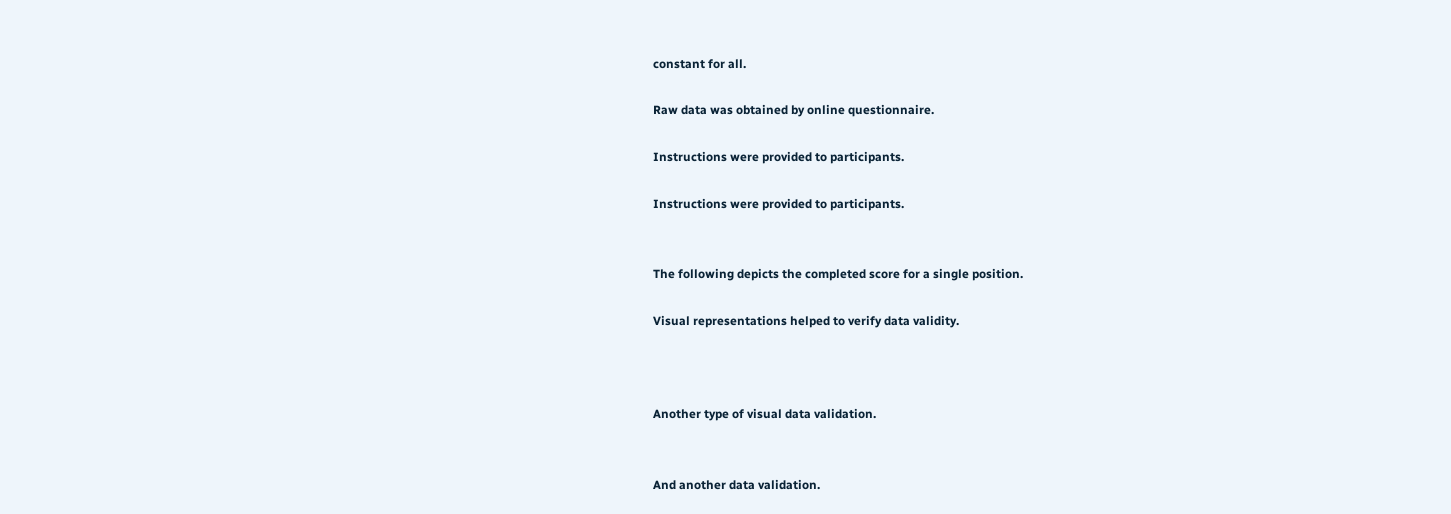constant for all.

Raw data was obtained by online questionnaire.

Instructions were provided to participants.

Instructions were provided to participants.


The following depicts the completed score for a single position.

Visual representations helped to verify data validity.



Another type of visual data validation.


And another data validation.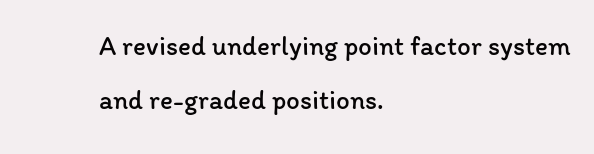A revised underlying point factor system and re-graded positions.